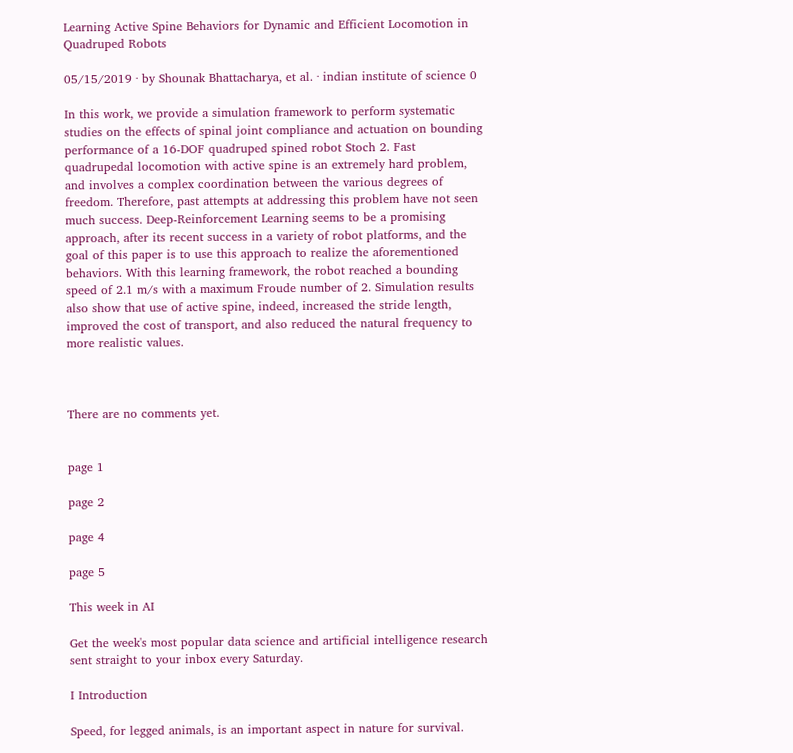Learning Active Spine Behaviors for Dynamic and Efficient Locomotion in Quadruped Robots

05/15/2019 ∙ by Shounak Bhattacharya, et al. ∙ indian institute of science 0

In this work, we provide a simulation framework to perform systematic studies on the effects of spinal joint compliance and actuation on bounding performance of a 16-DOF quadruped spined robot Stoch 2. Fast quadrupedal locomotion with active spine is an extremely hard problem, and involves a complex coordination between the various degrees of freedom. Therefore, past attempts at addressing this problem have not seen much success. Deep-Reinforcement Learning seems to be a promising approach, after its recent success in a variety of robot platforms, and the goal of this paper is to use this approach to realize the aforementioned behaviors. With this learning framework, the robot reached a bounding speed of 2.1 m/s with a maximum Froude number of 2. Simulation results also show that use of active spine, indeed, increased the stride length, improved the cost of transport, and also reduced the natural frequency to more realistic values.



There are no comments yet.


page 1

page 2

page 4

page 5

This week in AI

Get the week's most popular data science and artificial intelligence research sent straight to your inbox every Saturday.

I Introduction

Speed, for legged animals, is an important aspect in nature for survival.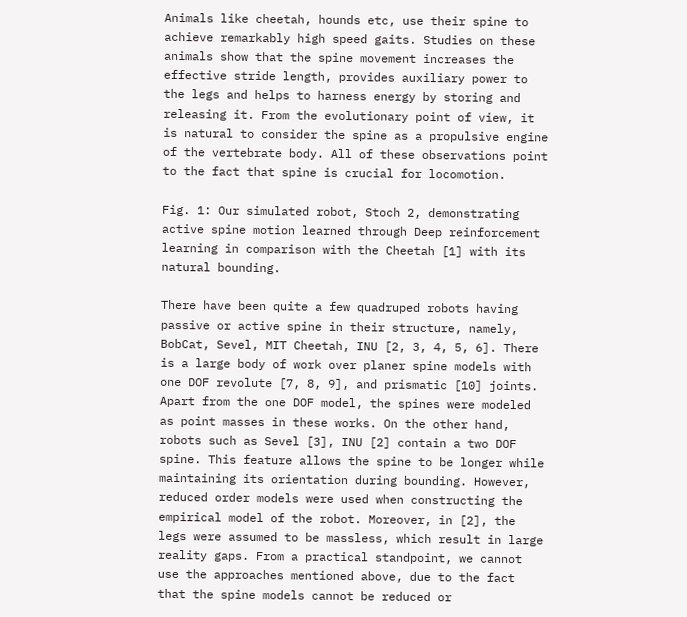Animals like cheetah, hounds etc, use their spine to achieve remarkably high speed gaits. Studies on these animals show that the spine movement increases the effective stride length, provides auxiliary power to the legs and helps to harness energy by storing and releasing it. From the evolutionary point of view, it is natural to consider the spine as a propulsive engine of the vertebrate body. All of these observations point to the fact that spine is crucial for locomotion.

Fig. 1: Our simulated robot, Stoch 2, demonstrating active spine motion learned through Deep reinforcement learning in comparison with the Cheetah [1] with its natural bounding.

There have been quite a few quadruped robots having passive or active spine in their structure, namely, BobCat, Sevel, MIT Cheetah, INU [2, 3, 4, 5, 6]. There is a large body of work over planer spine models with one DOF revolute [7, 8, 9], and prismatic [10] joints. Apart from the one DOF model, the spines were modeled as point masses in these works. On the other hand, robots such as Sevel [3], INU [2] contain a two DOF spine. This feature allows the spine to be longer while maintaining its orientation during bounding. However, reduced order models were used when constructing the empirical model of the robot. Moreover, in [2], the legs were assumed to be massless, which result in large reality gaps. From a practical standpoint, we cannot use the approaches mentioned above, due to the fact that the spine models cannot be reduced or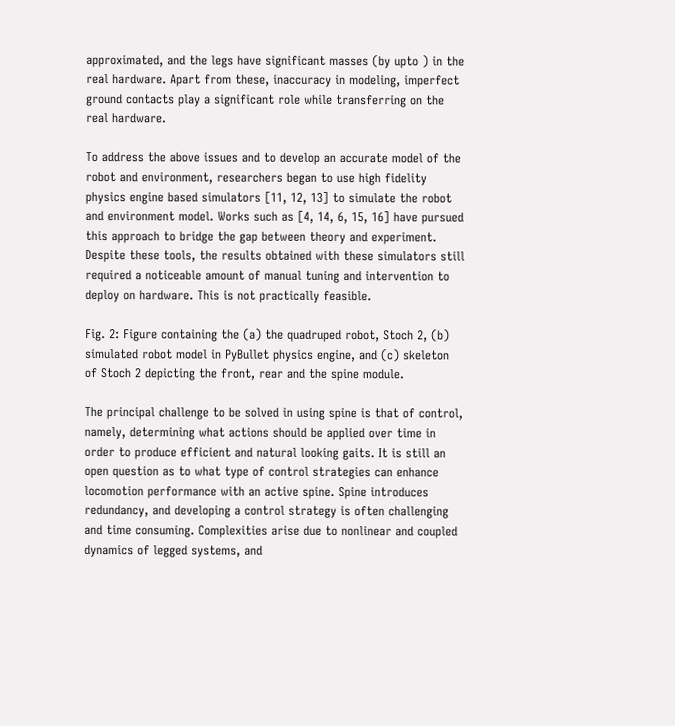approximated, and the legs have significant masses (by upto ) in the real hardware. Apart from these, inaccuracy in modeling, imperfect ground contacts play a significant role while transferring on the real hardware.

To address the above issues and to develop an accurate model of the robot and environment, researchers began to use high fidelity physics engine based simulators [11, 12, 13] to simulate the robot and environment model. Works such as [4, 14, 6, 15, 16] have pursued this approach to bridge the gap between theory and experiment. Despite these tools, the results obtained with these simulators still required a noticeable amount of manual tuning and intervention to deploy on hardware. This is not practically feasible.

Fig. 2: Figure containing the (a) the quadruped robot, Stoch 2, (b) simulated robot model in PyBullet physics engine, and (c) skeleton of Stoch 2 depicting the front, rear and the spine module.

The principal challenge to be solved in using spine is that of control, namely, determining what actions should be applied over time in order to produce efficient and natural looking gaits. It is still an open question as to what type of control strategies can enhance locomotion performance with an active spine. Spine introduces redundancy, and developing a control strategy is often challenging and time consuming. Complexities arise due to nonlinear and coupled dynamics of legged systems, and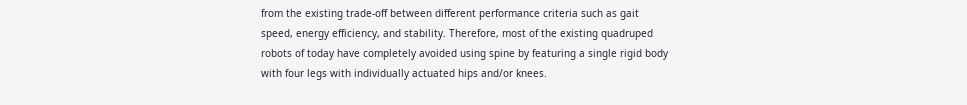from the existing trade-off between different performance criteria such as gait speed, energy efficiency, and stability. Therefore, most of the existing quadruped robots of today have completely avoided using spine by featuring a single rigid body with four legs with individually actuated hips and/or knees.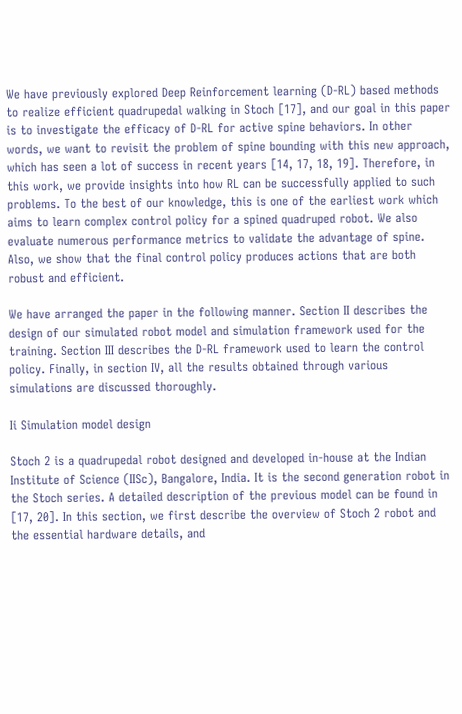We have previously explored Deep Reinforcement learning (D-RL) based methods to realize efficient quadrupedal walking in Stoch [17], and our goal in this paper is to investigate the efficacy of D-RL for active spine behaviors. In other words, we want to revisit the problem of spine bounding with this new approach, which has seen a lot of success in recent years [14, 17, 18, 19]. Therefore, in this work, we provide insights into how RL can be successfully applied to such problems. To the best of our knowledge, this is one of the earliest work which aims to learn complex control policy for a spined quadruped robot. We also evaluate numerous performance metrics to validate the advantage of spine. Also, we show that the final control policy produces actions that are both robust and efficient.

We have arranged the paper in the following manner. Section II describes the design of our simulated robot model and simulation framework used for the training. Section III describes the D-RL framework used to learn the control policy. Finally, in section IV, all the results obtained through various simulations are discussed thoroughly.

Ii Simulation model design

Stoch 2 is a quadrupedal robot designed and developed in-house at the Indian Institute of Science (IISc), Bangalore, India. It is the second generation robot in the Stoch series. A detailed description of the previous model can be found in [17, 20]. In this section, we first describe the overview of Stoch 2 robot and the essential hardware details, and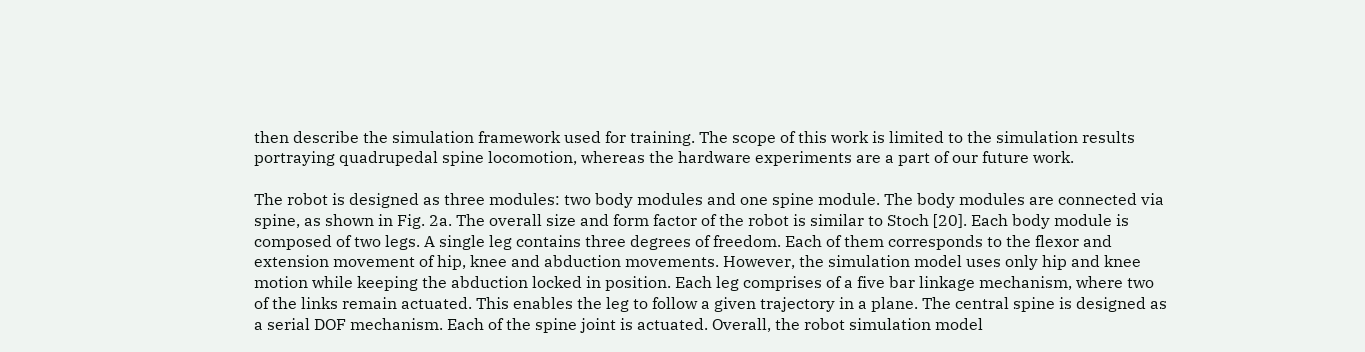then describe the simulation framework used for training. The scope of this work is limited to the simulation results portraying quadrupedal spine locomotion, whereas the hardware experiments are a part of our future work.

The robot is designed as three modules: two body modules and one spine module. The body modules are connected via spine, as shown in Fig. 2a. The overall size and form factor of the robot is similar to Stoch [20]. Each body module is composed of two legs. A single leg contains three degrees of freedom. Each of them corresponds to the flexor and extension movement of hip, knee and abduction movements. However, the simulation model uses only hip and knee motion while keeping the abduction locked in position. Each leg comprises of a five bar linkage mechanism, where two of the links remain actuated. This enables the leg to follow a given trajectory in a plane. The central spine is designed as a serial DOF mechanism. Each of the spine joint is actuated. Overall, the robot simulation model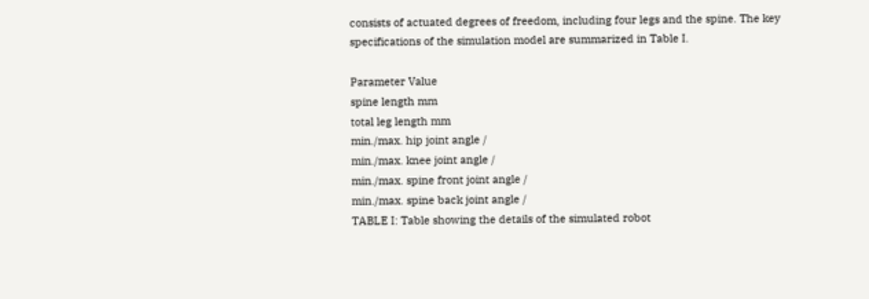consists of actuated degrees of freedom, including four legs and the spine. The key specifications of the simulation model are summarized in Table I.

Parameter Value
spine length mm
total leg length mm
min./max. hip joint angle /
min./max. knee joint angle /
min./max. spine front joint angle /
min./max. spine back joint angle /
TABLE I: Table showing the details of the simulated robot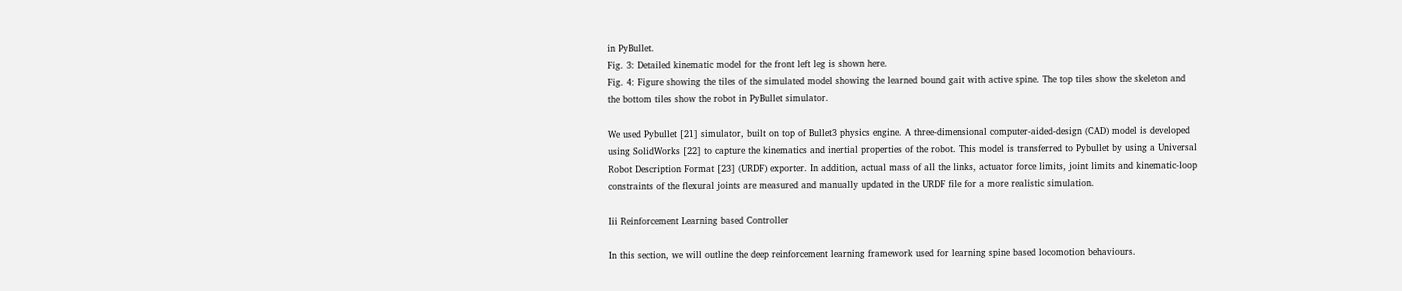in PyBullet.
Fig. 3: Detailed kinematic model for the front left leg is shown here.
Fig. 4: Figure showing the tiles of the simulated model showing the learned bound gait with active spine. The top tiles show the skeleton and the bottom tiles show the robot in PyBullet simulator.

We used Pybullet [21] simulator, built on top of Bullet3 physics engine. A three-dimensional computer-aided-design (CAD) model is developed using SolidWorks [22] to capture the kinematics and inertial properties of the robot. This model is transferred to Pybullet by using a Universal Robot Description Format [23] (URDF) exporter. In addition, actual mass of all the links, actuator force limits, joint limits and kinematic-loop constraints of the flexural joints are measured and manually updated in the URDF file for a more realistic simulation.

Iii Reinforcement Learning based Controller

In this section, we will outline the deep reinforcement learning framework used for learning spine based locomotion behaviours.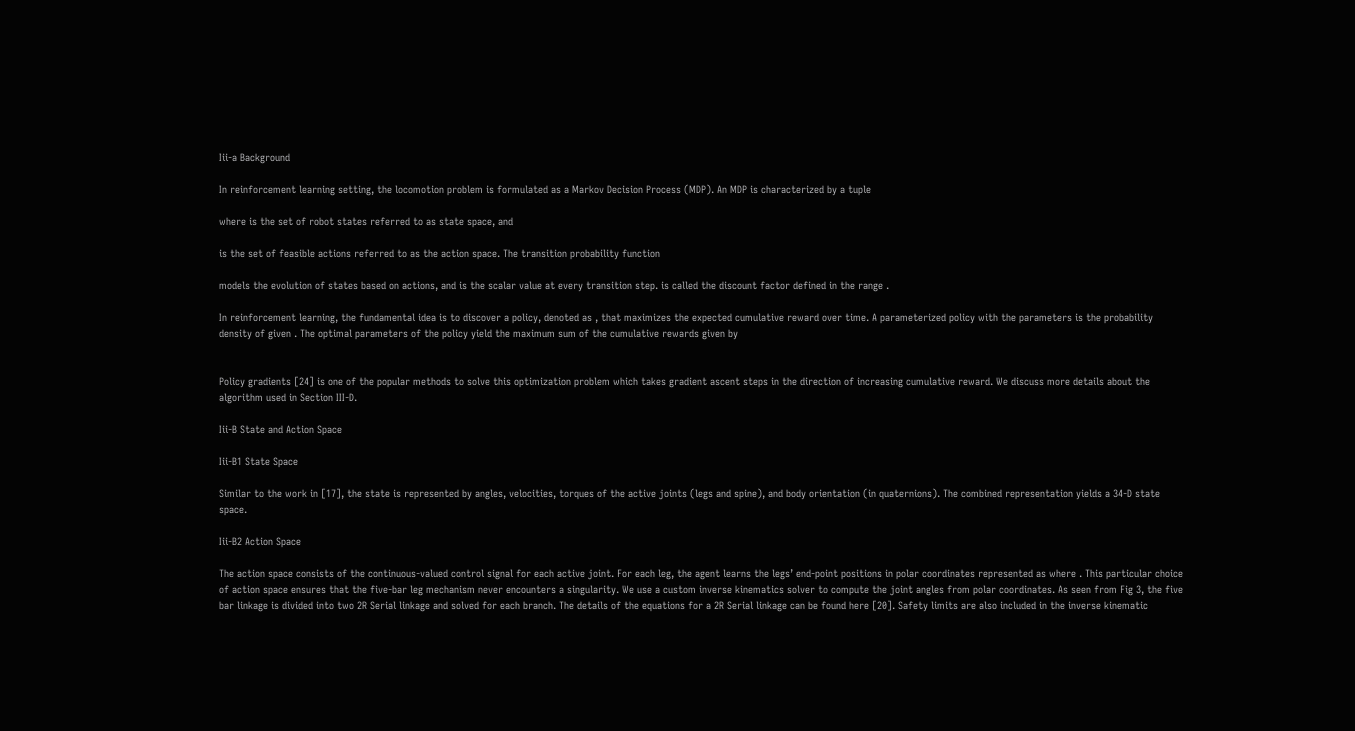Iii-a Background

In reinforcement learning setting, the locomotion problem is formulated as a Markov Decision Process (MDP). An MDP is characterized by a tuple

where is the set of robot states referred to as state space, and

is the set of feasible actions referred to as the action space. The transition probability function

models the evolution of states based on actions, and is the scalar value at every transition step. is called the discount factor defined in the range .

In reinforcement learning, the fundamental idea is to discover a policy, denoted as , that maximizes the expected cumulative reward over time. A parameterized policy with the parameters is the probability density of given . The optimal parameters of the policy yield the maximum sum of the cumulative rewards given by


Policy gradients [24] is one of the popular methods to solve this optimization problem which takes gradient ascent steps in the direction of increasing cumulative reward. We discuss more details about the algorithm used in Section III-D.

Iii-B State and Action Space

Iii-B1 State Space

Similar to the work in [17], the state is represented by angles, velocities, torques of the active joints (legs and spine), and body orientation (in quaternions). The combined representation yields a 34-D state space.

Iii-B2 Action Space

The action space consists of the continuous-valued control signal for each active joint. For each leg, the agent learns the legs’ end-point positions in polar coordinates represented as where . This particular choice of action space ensures that the five-bar leg mechanism never encounters a singularity. We use a custom inverse kinematics solver to compute the joint angles from polar coordinates. As seen from Fig 3, the five bar linkage is divided into two 2R Serial linkage and solved for each branch. The details of the equations for a 2R Serial linkage can be found here [20]. Safety limits are also included in the inverse kinematic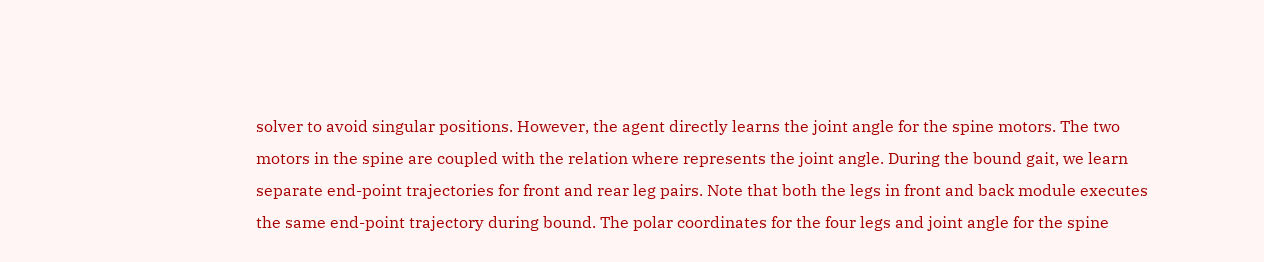solver to avoid singular positions. However, the agent directly learns the joint angle for the spine motors. The two motors in the spine are coupled with the relation where represents the joint angle. During the bound gait, we learn separate end-point trajectories for front and rear leg pairs. Note that both the legs in front and back module executes the same end-point trajectory during bound. The polar coordinates for the four legs and joint angle for the spine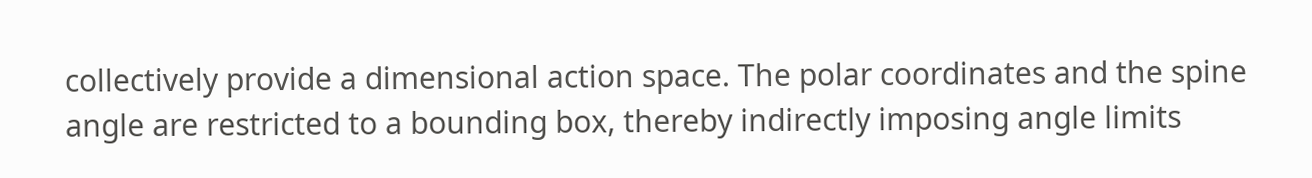collectively provide a dimensional action space. The polar coordinates and the spine angle are restricted to a bounding box, thereby indirectly imposing angle limits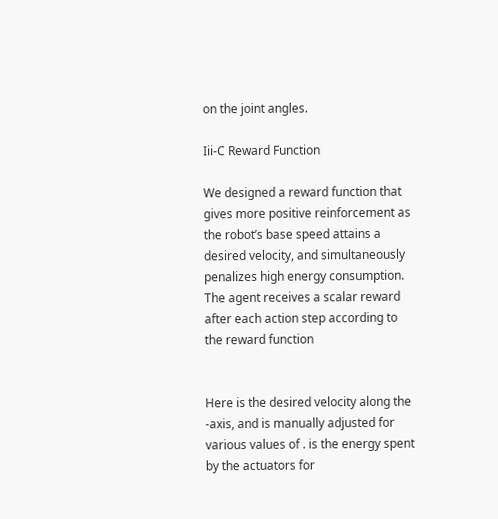on the joint angles.

Iii-C Reward Function

We designed a reward function that gives more positive reinforcement as the robot’s base speed attains a desired velocity, and simultaneously penalizes high energy consumption. The agent receives a scalar reward after each action step according to the reward function


Here is the desired velocity along the -axis, and is manually adjusted for various values of . is the energy spent by the actuators for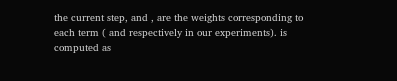the current step, and , are the weights corresponding to each term ( and respectively in our experiments). is computed as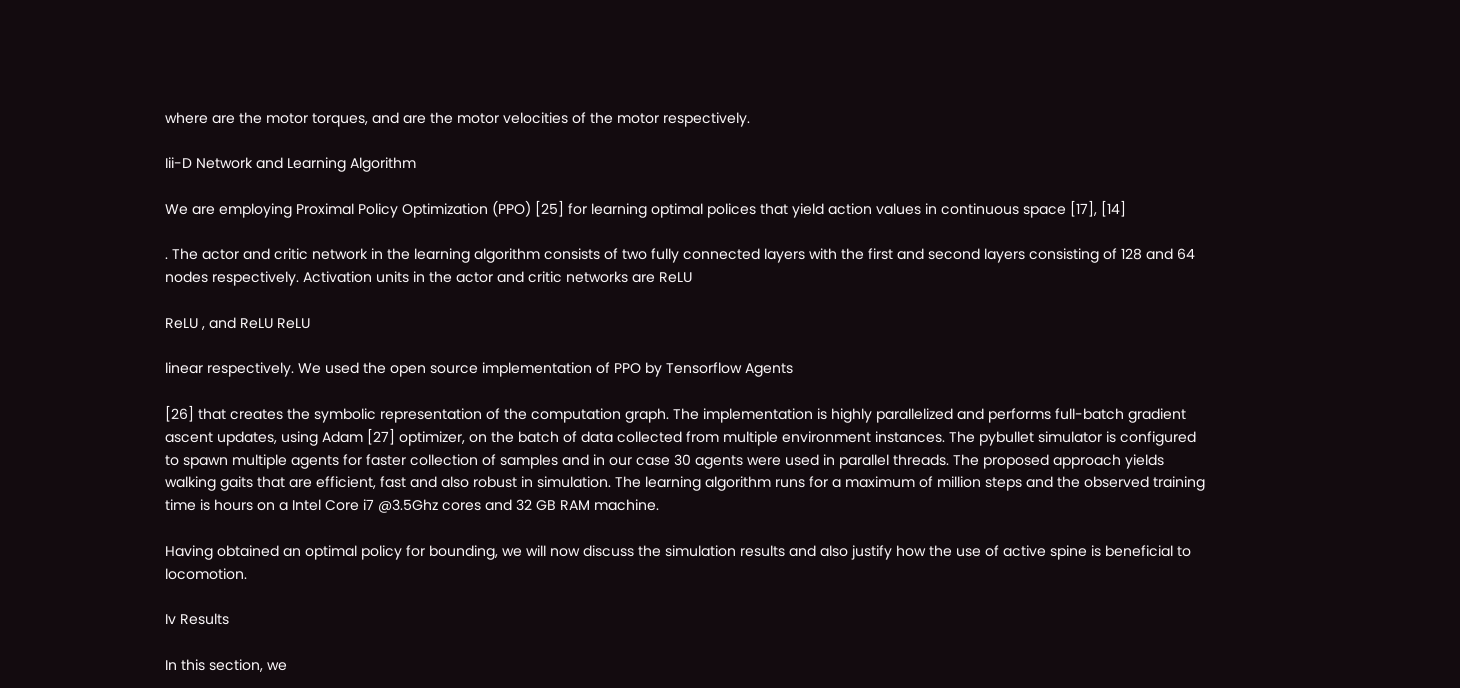where are the motor torques, and are the motor velocities of the motor respectively.

Iii-D Network and Learning Algorithm

We are employing Proximal Policy Optimization (PPO) [25] for learning optimal polices that yield action values in continuous space [17], [14]

. The actor and critic network in the learning algorithm consists of two fully connected layers with the first and second layers consisting of 128 and 64 nodes respectively. Activation units in the actor and critic networks are ReLU

ReLU , and ReLU ReLU

linear respectively. We used the open source implementation of PPO by Tensorflow Agents

[26] that creates the symbolic representation of the computation graph. The implementation is highly parallelized and performs full-batch gradient ascent updates, using Adam [27] optimizer, on the batch of data collected from multiple environment instances. The pybullet simulator is configured to spawn multiple agents for faster collection of samples and in our case 30 agents were used in parallel threads. The proposed approach yields walking gaits that are efficient, fast and also robust in simulation. The learning algorithm runs for a maximum of million steps and the observed training time is hours on a Intel Core i7 @3.5Ghz cores and 32 GB RAM machine.

Having obtained an optimal policy for bounding, we will now discuss the simulation results and also justify how the use of active spine is beneficial to locomotion.

Iv Results

In this section, we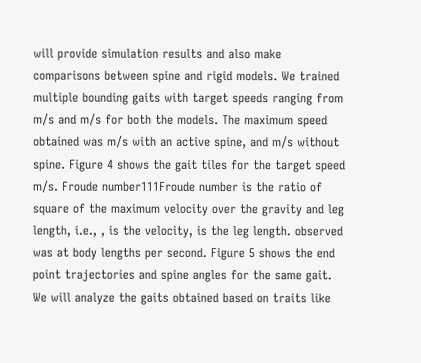will provide simulation results and also make comparisons between spine and rigid models. We trained multiple bounding gaits with target speeds ranging from m/s and m/s for both the models. The maximum speed obtained was m/s with an active spine, and m/s without spine. Figure 4 shows the gait tiles for the target speed m/s. Froude number111Froude number is the ratio of square of the maximum velocity over the gravity and leg length, i.e., , is the velocity, is the leg length. observed was at body lengths per second. Figure 5 shows the end point trajectories and spine angles for the same gait. We will analyze the gaits obtained based on traits like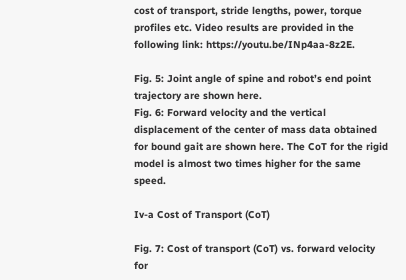cost of transport, stride lengths, power, torque profiles etc. Video results are provided in the following link: https://youtu.be/INp4aa-8z2E.

Fig. 5: Joint angle of spine and robot’s end point trajectory are shown here.
Fig. 6: Forward velocity and the vertical displacement of the center of mass data obtained for bound gait are shown here. The CoT for the rigid model is almost two times higher for the same speed.

Iv-a Cost of Transport (CoT)

Fig. 7: Cost of transport (CoT) vs. forward velocity for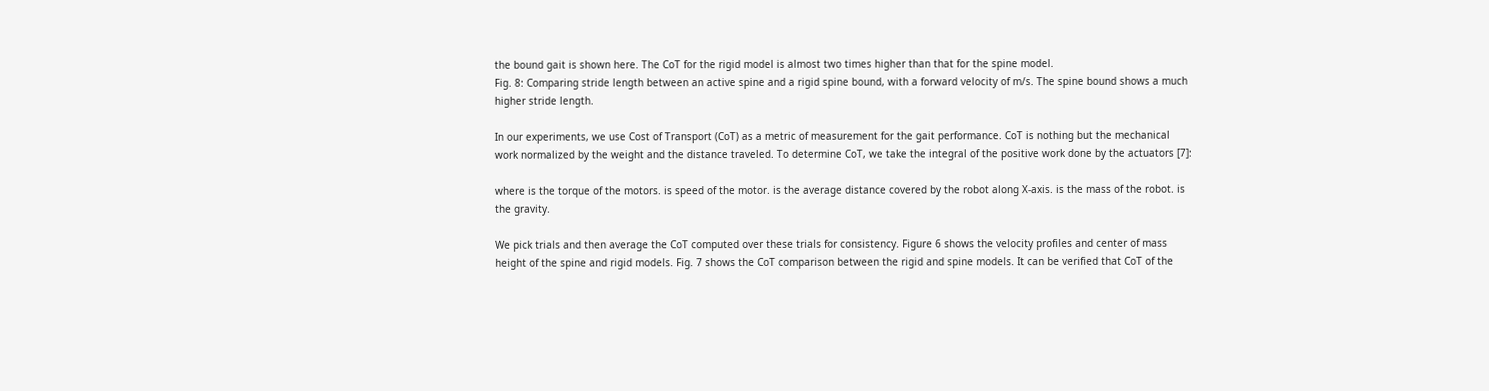the bound gait is shown here. The CoT for the rigid model is almost two times higher than that for the spine model.
Fig. 8: Comparing stride length between an active spine and a rigid spine bound, with a forward velocity of m/s. The spine bound shows a much higher stride length.

In our experiments, we use Cost of Transport (CoT) as a metric of measurement for the gait performance. CoT is nothing but the mechanical work normalized by the weight and the distance traveled. To determine CoT, we take the integral of the positive work done by the actuators [7]:

where is the torque of the motors. is speed of the motor. is the average distance covered by the robot along X-axis. is the mass of the robot. is the gravity.

We pick trials and then average the CoT computed over these trials for consistency. Figure 6 shows the velocity profiles and center of mass height of the spine and rigid models. Fig. 7 shows the CoT comparison between the rigid and spine models. It can be verified that CoT of the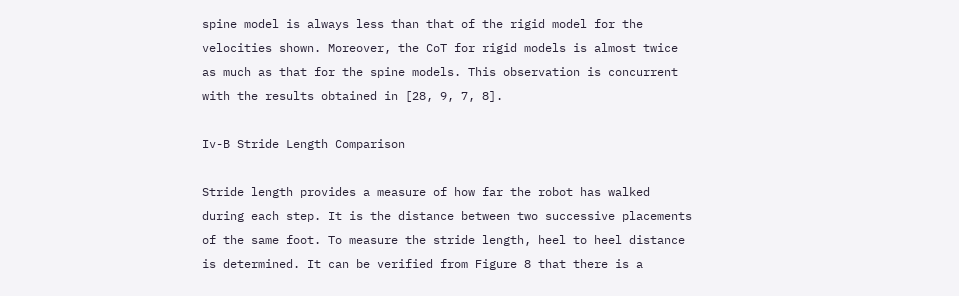spine model is always less than that of the rigid model for the velocities shown. Moreover, the CoT for rigid models is almost twice as much as that for the spine models. This observation is concurrent with the results obtained in [28, 9, 7, 8].

Iv-B Stride Length Comparison

Stride length provides a measure of how far the robot has walked during each step. It is the distance between two successive placements of the same foot. To measure the stride length, heel to heel distance is determined. It can be verified from Figure 8 that there is a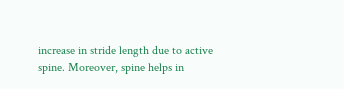increase in stride length due to active spine. Moreover, spine helps in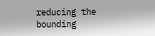reducing the bounding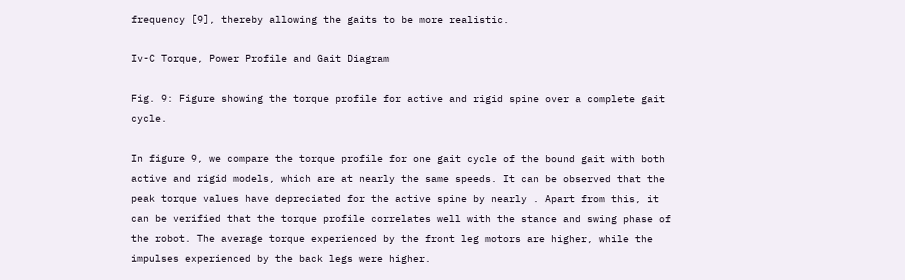frequency [9], thereby allowing the gaits to be more realistic.

Iv-C Torque, Power Profile and Gait Diagram

Fig. 9: Figure showing the torque profile for active and rigid spine over a complete gait cycle.

In figure 9, we compare the torque profile for one gait cycle of the bound gait with both active and rigid models, which are at nearly the same speeds. It can be observed that the peak torque values have depreciated for the active spine by nearly . Apart from this, it can be verified that the torque profile correlates well with the stance and swing phase of the robot. The average torque experienced by the front leg motors are higher, while the impulses experienced by the back legs were higher.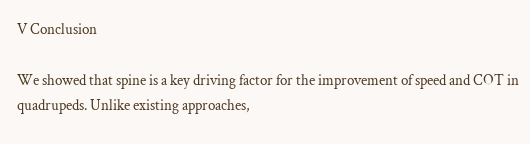V Conclusion

We showed that spine is a key driving factor for the improvement of speed and COT in quadrupeds. Unlike existing approaches,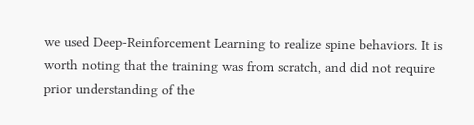we used Deep-Reinforcement Learning to realize spine behaviors. It is worth noting that the training was from scratch, and did not require prior understanding of the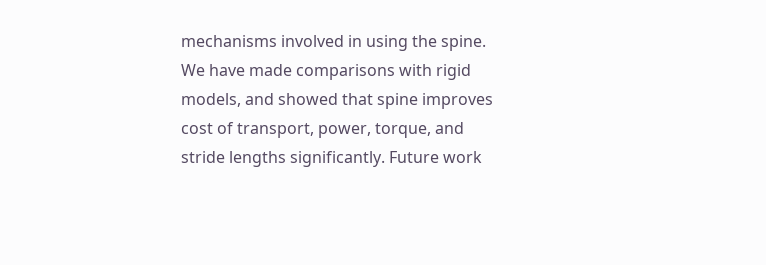mechanisms involved in using the spine. We have made comparisons with rigid models, and showed that spine improves cost of transport, power, torque, and stride lengths significantly. Future work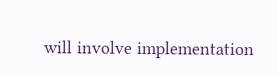will involve implementation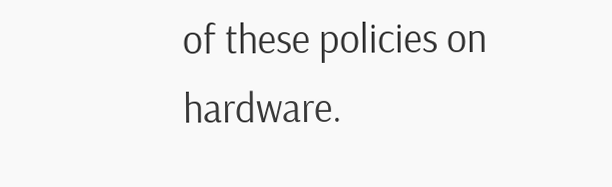of these policies on hardware.